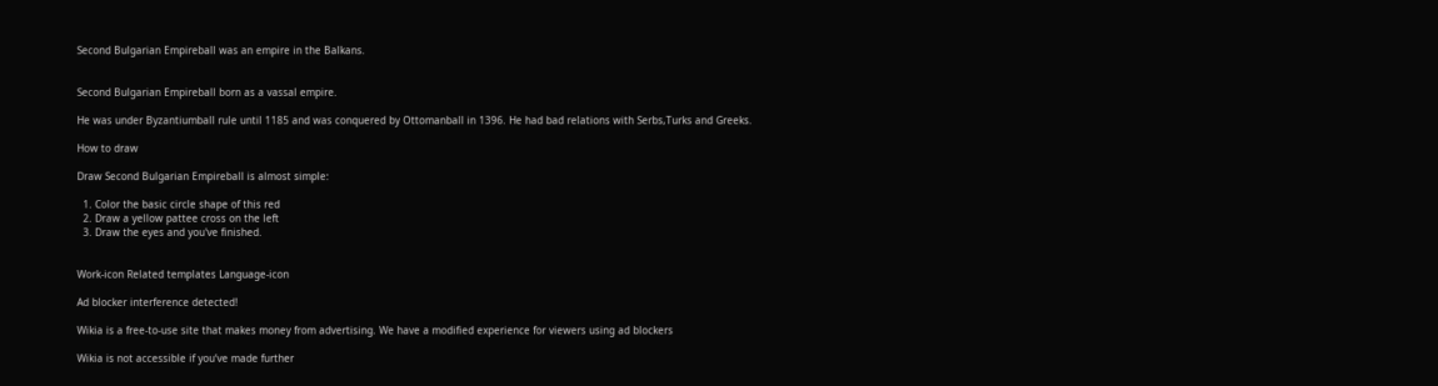Second Bulgarian Empireball was an empire in the Balkans.


Second Bulgarian Empireball born as a vassal empire.

He was under Byzantiumball rule until 1185 and was conquered by Ottomanball in 1396. He had bad relations with Serbs,Turks and Greeks.

How to draw

Draw Second Bulgarian Empireball is almost simple:

  1. Color the basic circle shape of this red
  2. Draw a yellow pattee cross on the left
  3. Draw the eyes and you've finished.


Work-icon Related templates Language-icon

Ad blocker interference detected!

Wikia is a free-to-use site that makes money from advertising. We have a modified experience for viewers using ad blockers

Wikia is not accessible if you’ve made further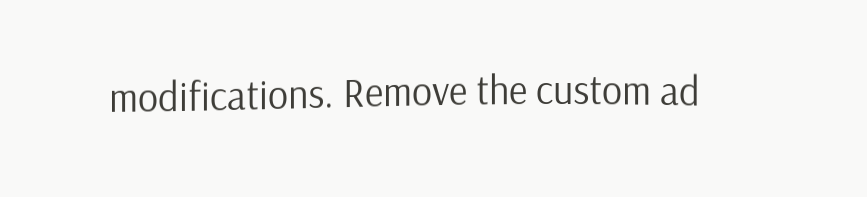modifications. Remove the custom ad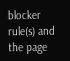blocker rule(s) and the page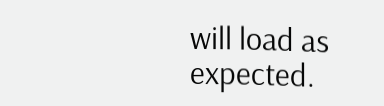will load as expected.